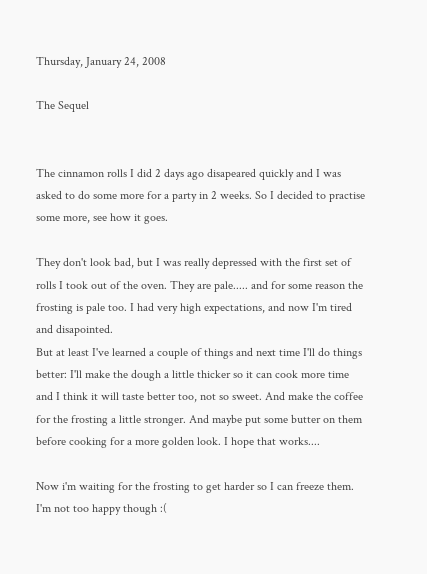Thursday, January 24, 2008

The Sequel


The cinnamon rolls I did 2 days ago disapeared quickly and I was asked to do some more for a party in 2 weeks. So I decided to practise some more, see how it goes.

They don't look bad, but I was really depressed with the first set of rolls I took out of the oven. They are pale..... and for some reason the frosting is pale too. I had very high expectations, and now I'm tired and disapointed.
But at least I've learned a couple of things and next time I'll do things better: I'll make the dough a little thicker so it can cook more time and I think it will taste better too, not so sweet. And make the coffee for the frosting a little stronger. And maybe put some butter on them before cooking for a more golden look. I hope that works....

Now i'm waiting for the frosting to get harder so I can freeze them. I'm not too happy though :(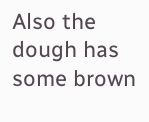Also the dough has some brown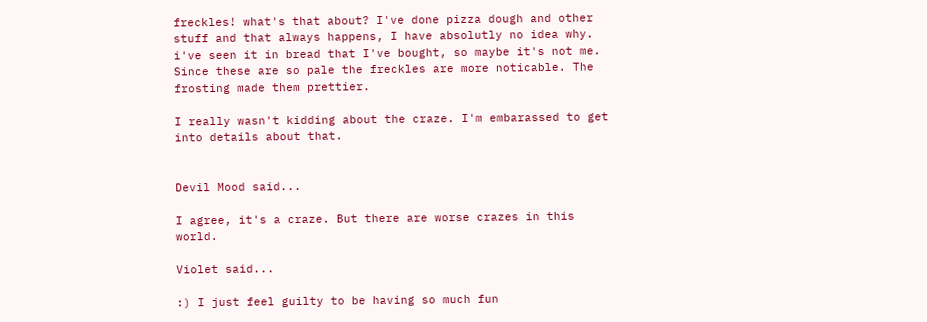freckles! what's that about? I've done pizza dough and other stuff and that always happens, I have absolutly no idea why. i've seen it in bread that I've bought, so maybe it's not me. Since these are so pale the freckles are more noticable. The frosting made them prettier.

I really wasn't kidding about the craze. I'm embarassed to get into details about that.


Devil Mood said...

I agree, it's a craze. But there are worse crazes in this world.

Violet said...

:) I just feel guilty to be having so much fun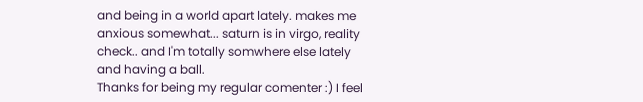and being in a world apart lately. makes me anxious somewhat... saturn is in virgo, reality check.. and I'm totally somwhere else lately and having a ball.
Thanks for being my regular comenter :) I feel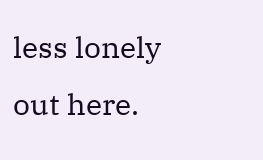less lonely out here.